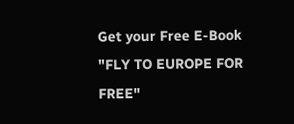Get your Free E-Book "FLY TO EUROPE FOR FREE"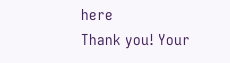here
Thank you! Your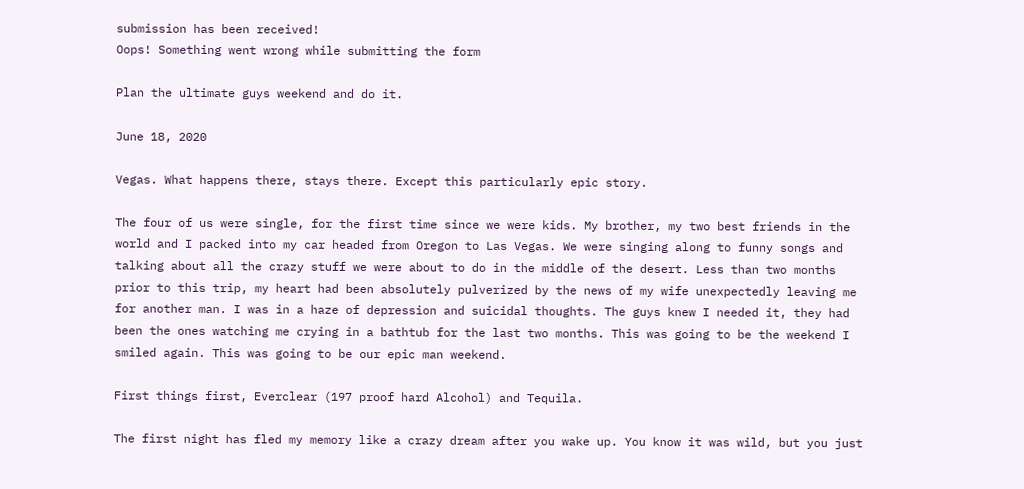submission has been received!
Oops! Something went wrong while submitting the form

Plan the ultimate guys weekend and do it.

June 18, 2020

Vegas. What happens there, stays there. Except this particularly epic story.

The four of us were single, for the first time since we were kids. My brother, my two best friends in the world and I packed into my car headed from Oregon to Las Vegas. We were singing along to funny songs and talking about all the crazy stuff we were about to do in the middle of the desert. Less than two months prior to this trip, my heart had been absolutely pulverized by the news of my wife unexpectedly leaving me for another man. I was in a haze of depression and suicidal thoughts. The guys knew I needed it, they had been the ones watching me crying in a bathtub for the last two months. This was going to be the weekend I smiled again. This was going to be our epic man weekend.

First things first, Everclear (197 proof hard Alcohol) and Tequila.

The first night has fled my memory like a crazy dream after you wake up. You know it was wild, but you just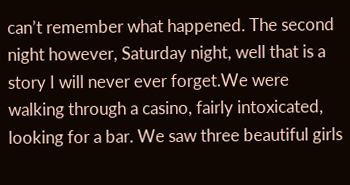can’t remember what happened. The second night however, Saturday night, well that is a story I will never ever forget.We were walking through a casino, fairly intoxicated, looking for a bar. We saw three beautiful girls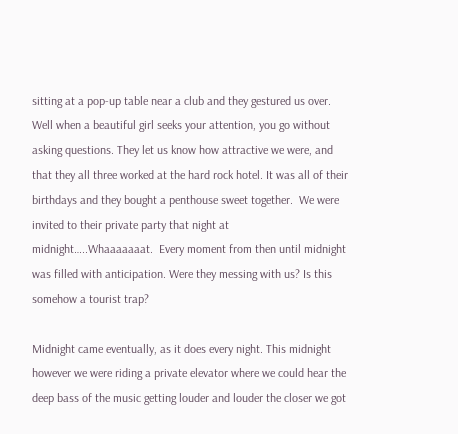sitting at a pop-up table near a club and they gestured us over. Well when a beautiful girl seeks your attention, you go without asking questions. They let us know how attractive we were, and that they all three worked at the hard rock hotel. It was all of their birthdays and they bought a penthouse sweet together.  We were invited to their private party that night at midnight…..Whaaaaaaat.  Every moment from then until midnight was filled with anticipation. Were they messing with us? Is this somehow a tourist trap?

Midnight came eventually, as it does every night. This midnight however we were riding a private elevator where we could hear the deep bass of the music getting louder and louder the closer we got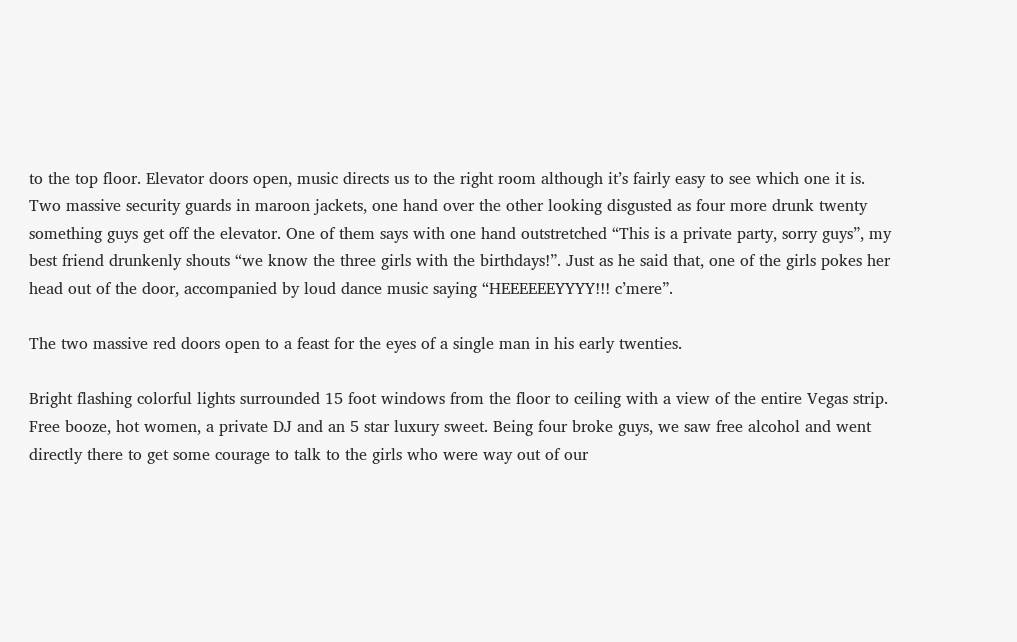to the top floor. Elevator doors open, music directs us to the right room although it’s fairly easy to see which one it is. Two massive security guards in maroon jackets, one hand over the other looking disgusted as four more drunk twenty something guys get off the elevator. One of them says with one hand outstretched “This is a private party, sorry guys”, my best friend drunkenly shouts “we know the three girls with the birthdays!”. Just as he said that, one of the girls pokes her head out of the door, accompanied by loud dance music saying “HEEEEEEYYYY!!! c’mere”.

The two massive red doors open to a feast for the eyes of a single man in his early twenties.

Bright flashing colorful lights surrounded 15 foot windows from the floor to ceiling with a view of the entire Vegas strip. Free booze, hot women, a private DJ and an 5 star luxury sweet. Being four broke guys, we saw free alcohol and went directly there to get some courage to talk to the girls who were way out of our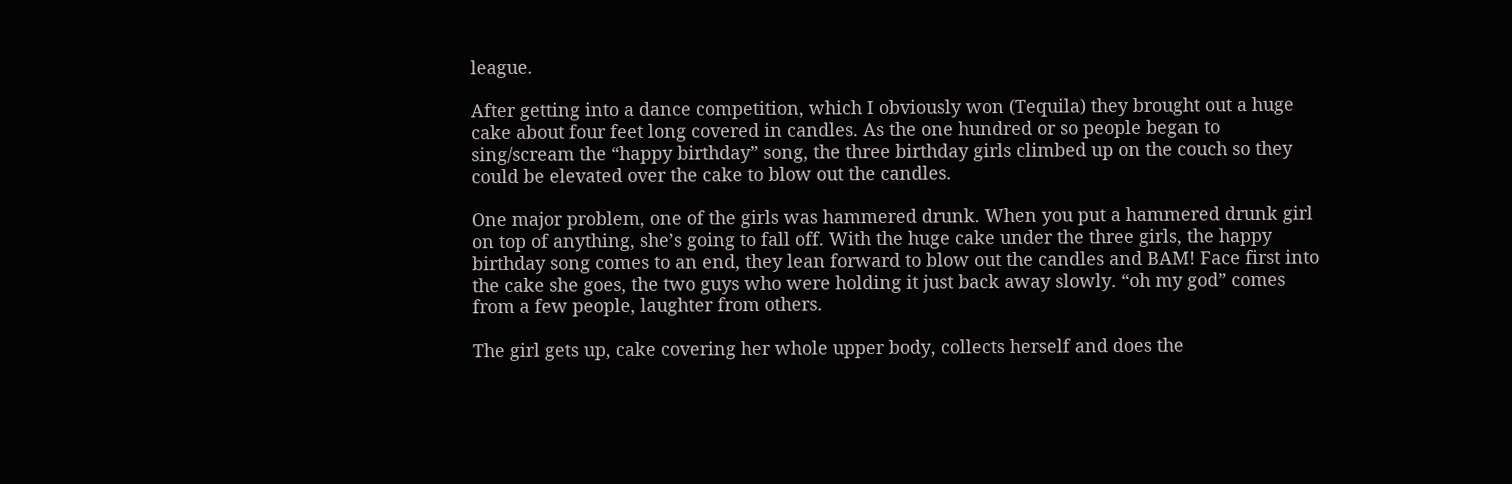league.

After getting into a dance competition, which I obviously won (Tequila) they brought out a huge cake about four feet long covered in candles. As the one hundred or so people began to sing/scream the “happy birthday” song, the three birthday girls climbed up on the couch so they could be elevated over the cake to blow out the candles.

One major problem, one of the girls was hammered drunk. When you put a hammered drunk girl on top of anything, she’s going to fall off. With the huge cake under the three girls, the happy birthday song comes to an end, they lean forward to blow out the candles and BAM! Face first into the cake she goes, the two guys who were holding it just back away slowly. “oh my god” comes from a few people, laughter from others.

The girl gets up, cake covering her whole upper body, collects herself and does the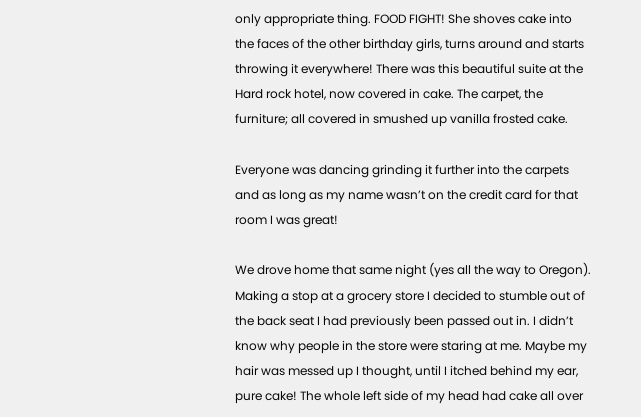only appropriate thing. FOOD FIGHT! She shoves cake into the faces of the other birthday girls, turns around and starts throwing it everywhere! There was this beautiful suite at the Hard rock hotel, now covered in cake. The carpet, the furniture; all covered in smushed up vanilla frosted cake.

Everyone was dancing grinding it further into the carpets and as long as my name wasn’t on the credit card for that room I was great!

We drove home that same night (yes all the way to Oregon). Making a stop at a grocery store I decided to stumble out of the back seat I had previously been passed out in. I didn’t know why people in the store were staring at me. Maybe my hair was messed up I thought, until I itched behind my ear, pure cake! The whole left side of my head had cake all over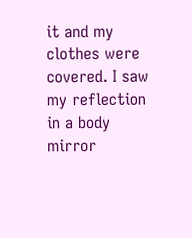it and my clothes were covered. I saw my reflection in a body mirror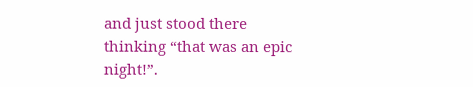and just stood there thinking “that was an epic night!”.